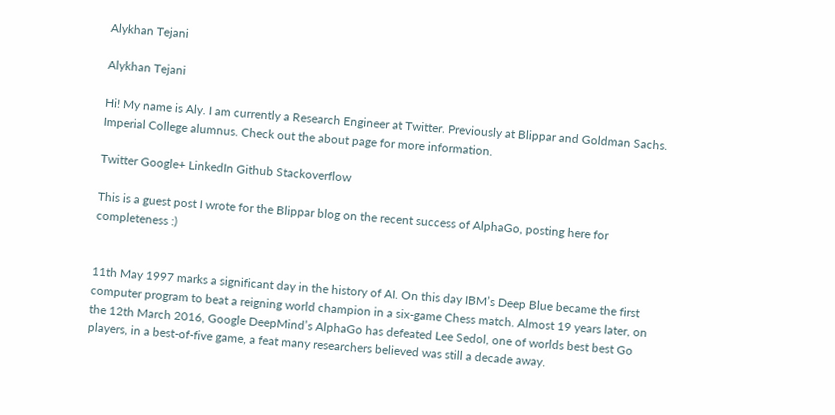Alykhan Tejani

Alykhan Tejani

Hi! My name is Aly. I am currently a Research Engineer at Twitter. Previously at Blippar and Goldman Sachs. Imperial College alumnus. Check out the about page for more information.

Twitter Google+ LinkedIn Github Stackoverflow

This is a guest post I wrote for the Blippar blog on the recent success of AlphaGo, posting here for completeness :)


11th May 1997 marks a significant day in the history of AI. On this day IBM’s Deep Blue became the first computer program to beat a reigning world champion in a six-game Chess match. Almost 19 years later, on the 12th March 2016, Google DeepMind’s AlphaGo has defeated Lee Sedol, one of worlds best best Go players, in a best-of-five game, a feat many researchers believed was still a decade away.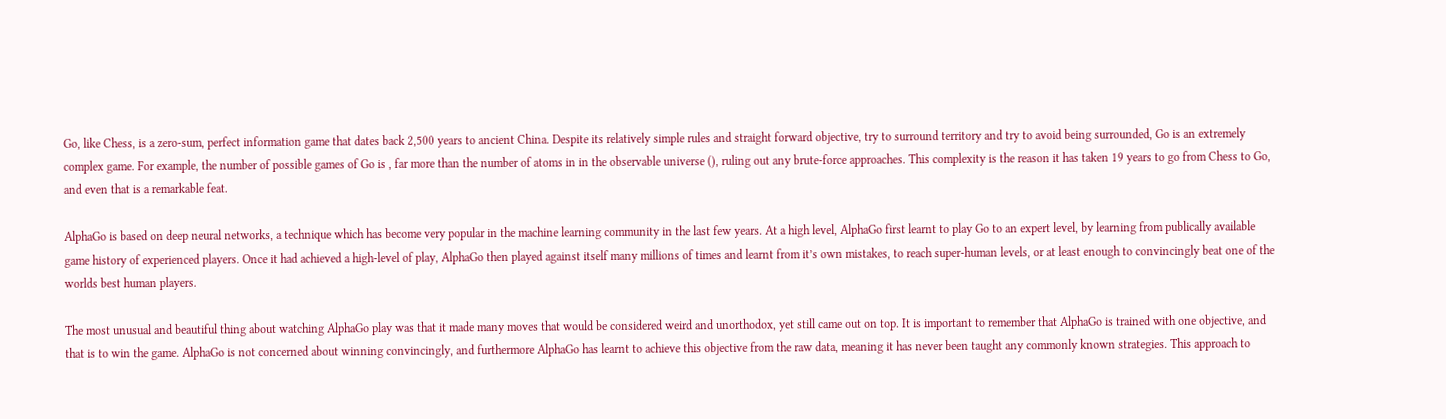Go, like Chess, is a zero-sum, perfect information game that dates back 2,500 years to ancient China. Despite its relatively simple rules and straight forward objective, try to surround territory and try to avoid being surrounded, Go is an extremely complex game. For example, the number of possible games of Go is , far more than the number of atoms in in the observable universe (), ruling out any brute-force approaches. This complexity is the reason it has taken 19 years to go from Chess to Go, and even that is a remarkable feat.

AlphaGo is based on deep neural networks, a technique which has become very popular in the machine learning community in the last few years. At a high level, AlphaGo first learnt to play Go to an expert level, by learning from publically available game history of experienced players. Once it had achieved a high-level of play, AlphaGo then played against itself many millions of times and learnt from it’s own mistakes, to reach super-human levels, or at least enough to convincingly beat one of the worlds best human players.

The most unusual and beautiful thing about watching AlphaGo play was that it made many moves that would be considered weird and unorthodox, yet still came out on top. It is important to remember that AlphaGo is trained with one objective, and that is to win the game. AlphaGo is not concerned about winning convincingly, and furthermore AlphaGo has learnt to achieve this objective from the raw data, meaning it has never been taught any commonly known strategies. This approach to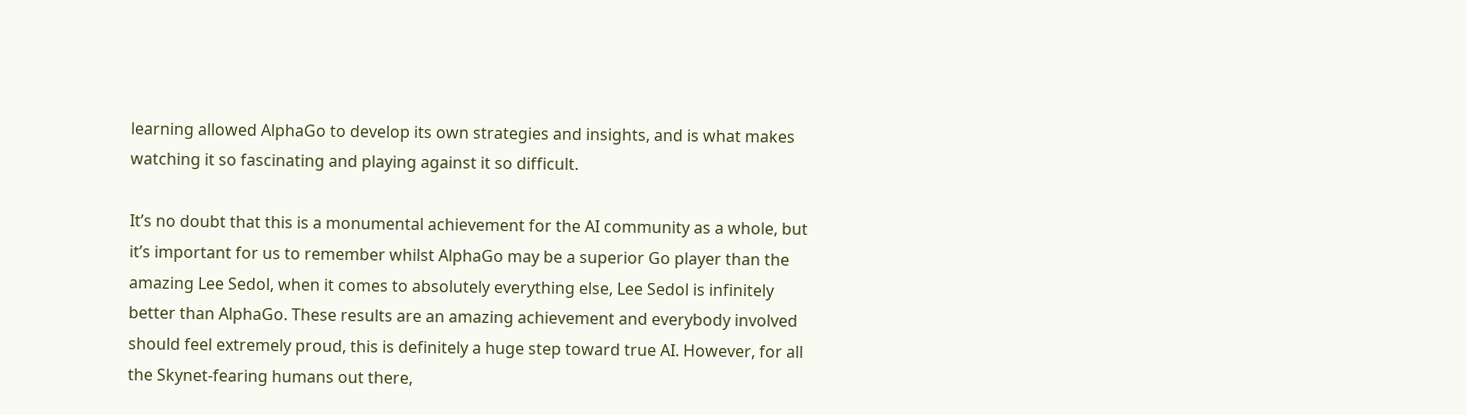learning allowed AlphaGo to develop its own strategies and insights, and is what makes watching it so fascinating and playing against it so difficult.

It’s no doubt that this is a monumental achievement for the AI community as a whole, but it’s important for us to remember whilst AlphaGo may be a superior Go player than the amazing Lee Sedol, when it comes to absolutely everything else, Lee Sedol is infinitely better than AlphaGo. These results are an amazing achievement and everybody involved should feel extremely proud, this is definitely a huge step toward true AI. However, for all the Skynet-fearing humans out there,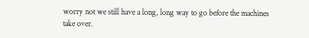worry not we still have a long, long way to go before the machines take over.